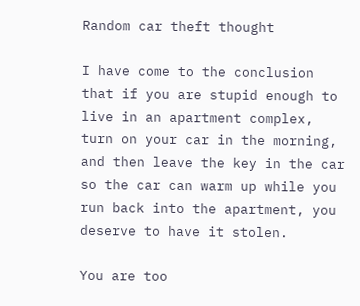Random car theft thought

I have come to the conclusion that if you are stupid enough to live in an apartment complex, turn on your car in the morning, and then leave the key in the car so the car can warm up while you run back into the apartment, you deserve to have it stolen.

You are too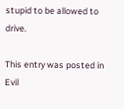stupid to be allowed to drive.

This entry was posted in Evil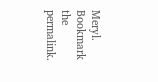Meryl. Bookmark the permalink.